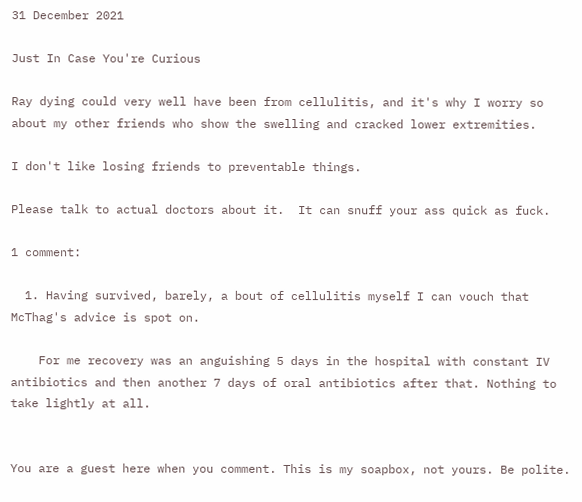31 December 2021

Just In Case You're Curious

Ray dying could very well have been from cellulitis, and it's why I worry so about my other friends who show the swelling and cracked lower extremities.

I don't like losing friends to preventable things.

Please talk to actual doctors about it.  It can snuff your ass quick as fuck.

1 comment:

  1. Having survived, barely, a bout of cellulitis myself I can vouch that McThag's advice is spot on.

    For me recovery was an anguishing 5 days in the hospital with constant IV antibiotics and then another 7 days of oral antibiotics after that. Nothing to take lightly at all.


You are a guest here when you comment. This is my soapbox, not yours. Be polite.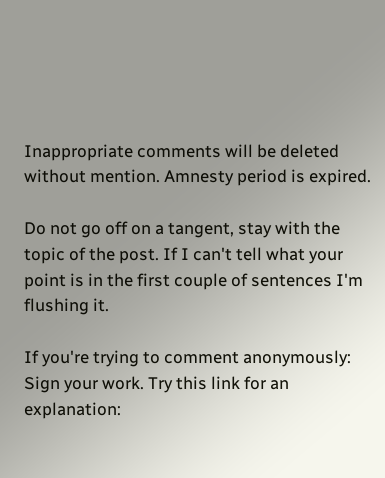Inappropriate comments will be deleted without mention. Amnesty period is expired.

Do not go off on a tangent, stay with the topic of the post. If I can't tell what your point is in the first couple of sentences I'm flushing it.

If you're trying to comment anonymously: Sign your work. Try this link for an explanation: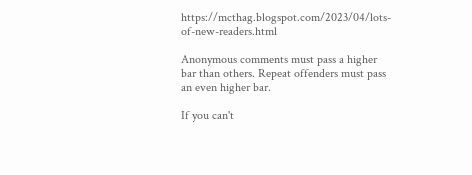https://mcthag.blogspot.com/2023/04/lots-of-new-readers.html

Anonymous comments must pass a higher bar than others. Repeat offenders must pass an even higher bar.

If you can't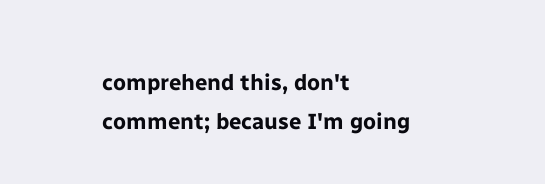comprehend this, don't comment; because I'm going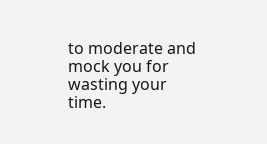to moderate and mock you for wasting your time.